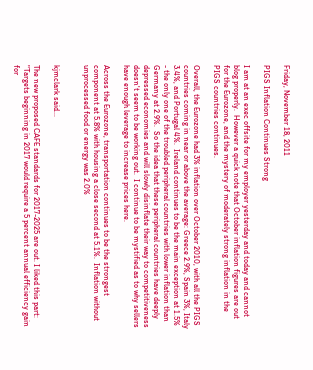Friday, November 18, 2011

PIGS Inflation Continues Strong

I am at an exec offsite for my employer yesterday and today and cannot blog properly.  However a quick note that October inflation figures are out for the Eurozone, and the mystery of moderately strong inflation in the PIGS countries continues.

Overall, the Eurozone had 3% inflation over October 2010, with all the PIGS countries coming in near or above the average: Greece 2.9%, Spain 3%, Italy 3.4%, and Portugal 4%.  Ireland continues to be the main exception at 1.5% - the only one of the troubled peripheral countries with lower inflation than Germany at 2.9%.  So the idea that these peripheral countries have deeply depressed economies and will slowly disinflate their way to competitiveness doesn't seem to be working out.  I continue to be mystified as to why sellers have enough leverage to increase prices here.

Across the Eurozone, transportation continues to be the strongest component at 5.8% with housing a close second at 5.1%.  Inflation without unprocessed food or energy was 2.0%


kjmclark said...

The new proposed CAFE standards for 2017-2025 are out. I liked this part:
"Targets beginning in 2017 would require a 5 percent annual efficiency gain for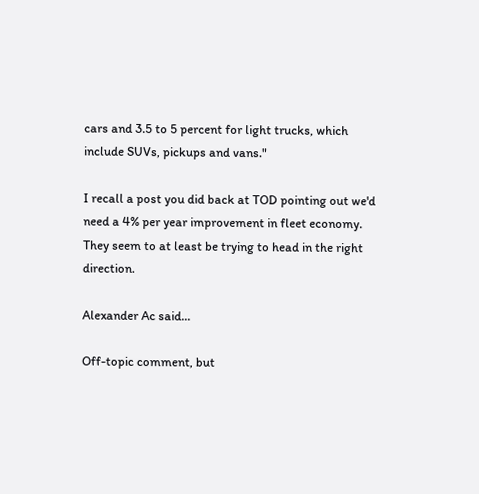cars and 3.5 to 5 percent for light trucks, which include SUVs, pickups and vans."

I recall a post you did back at TOD pointing out we'd need a 4% per year improvement in fleet economy. They seem to at least be trying to head in the right direction.

Alexander Ac said...

Off-topic comment, but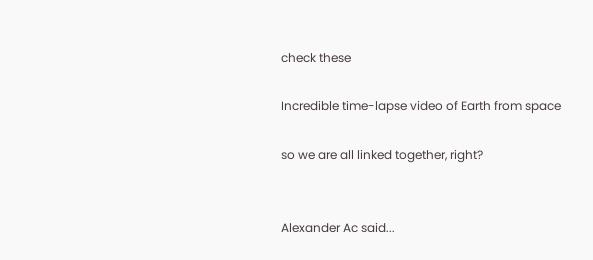check these

Incredible time-lapse video of Earth from space

so we are all linked together, right?


Alexander Ac said...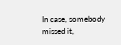In case, somebody missed it,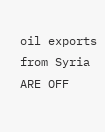oil exports from Syria ARE OFF